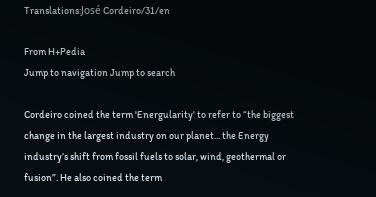Translations:José Cordeiro/31/en

From H+Pedia
Jump to navigation Jump to search

Cordeiro coined the term 'Energularity' to refer to “the biggest change in the largest industry on our planet... the Energy industry’s shift from fossil fuels to solar, wind, geothermal or fusion”. He also coined the term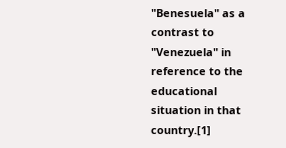"Benesuela" as a contrast to "Venezuela" in reference to the educational situation in that country.[1]